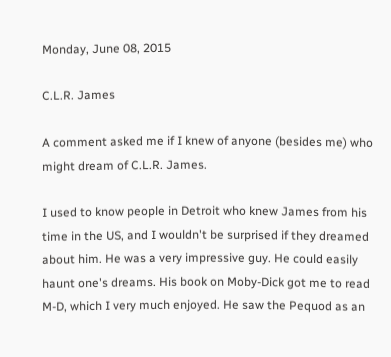Monday, June 08, 2015

C.L.R. James

A comment asked me if I knew of anyone (besides me) who might dream of C.L.R. James.

I used to know people in Detroit who knew James from his time in the US, and I wouldn't be surprised if they dreamed about him. He was a very impressive guy. He could easily haunt one's dreams. His book on Moby-Dick got me to read M-D, which I very much enjoyed. He saw the Pequod as an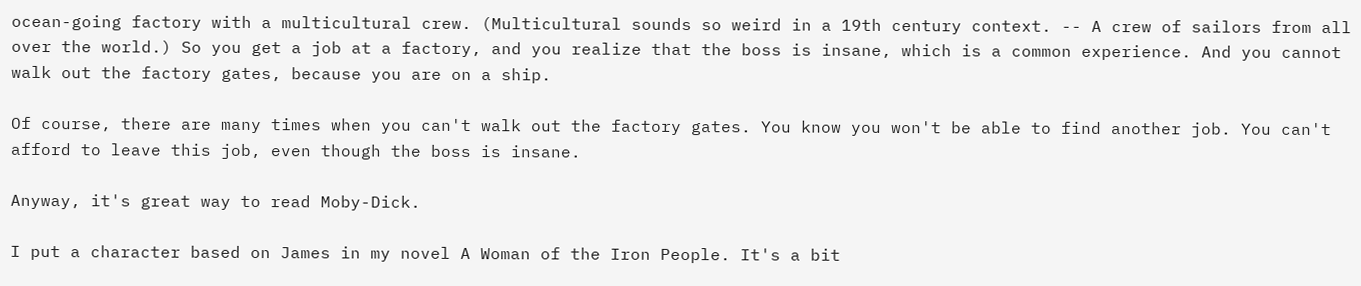ocean-going factory with a multicultural crew. (Multicultural sounds so weird in a 19th century context. -- A crew of sailors from all over the world.) So you get a job at a factory, and you realize that the boss is insane, which is a common experience. And you cannot walk out the factory gates, because you are on a ship.

Of course, there are many times when you can't walk out the factory gates. You know you won't be able to find another job. You can't afford to leave this job, even though the boss is insane.

Anyway, it's great way to read Moby-Dick.

I put a character based on James in my novel A Woman of the Iron People. It's a bit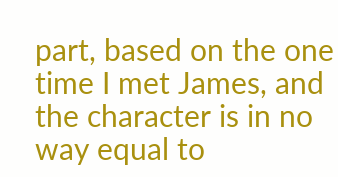part, based on the one time I met James, and the character is in no way equal to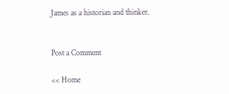James as a historian and thinker.


Post a Comment

<< Home